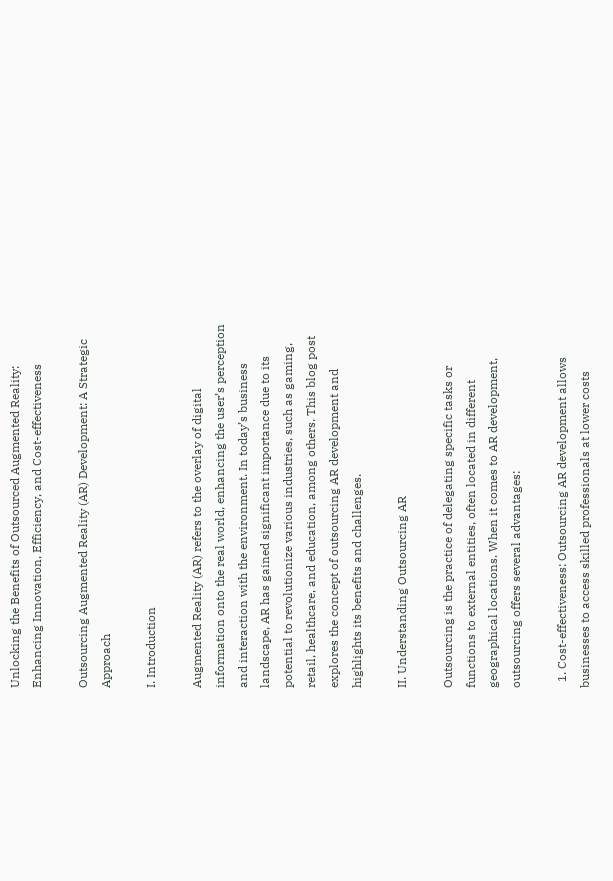Unlocking the Benefits of Outsourced Augmented Reality: Enhancing Innovation, Efficiency, and Cost-effectiveness

Outsourcing Augmented Reality (AR) Development: A Strategic Approach

I. Introduction

Augmented Reality (AR) refers to the overlay of digital information onto the real world, enhancing the user’s perception and interaction with the environment. In today’s business landscape, AR has gained significant importance due to its potential to revolutionize various industries, such as gaming, retail, healthcare, and education, among others. This blog post explores the concept of outsourcing AR development and highlights its benefits and challenges.

II. Understanding Outsourcing AR

Outsourcing is the practice of delegating specific tasks or functions to external entities, often located in different geographical locations. When it comes to AR development, outsourcing offers several advantages:

  1. Cost-effectiveness: Outsourcing AR development allows businesses to access skilled professionals at lower costs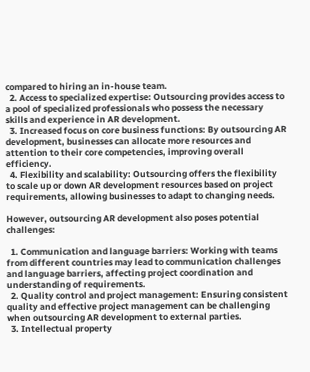compared to hiring an in-house team.
  2. Access to specialized expertise: Outsourcing provides access to a pool of specialized professionals who possess the necessary skills and experience in AR development.
  3. Increased focus on core business functions: By outsourcing AR development, businesses can allocate more resources and attention to their core competencies, improving overall efficiency.
  4. Flexibility and scalability: Outsourcing offers the flexibility to scale up or down AR development resources based on project requirements, allowing businesses to adapt to changing needs.

However, outsourcing AR development also poses potential challenges:

  1. Communication and language barriers: Working with teams from different countries may lead to communication challenges and language barriers, affecting project coordination and understanding of requirements.
  2. Quality control and project management: Ensuring consistent quality and effective project management can be challenging when outsourcing AR development to external parties.
  3. Intellectual property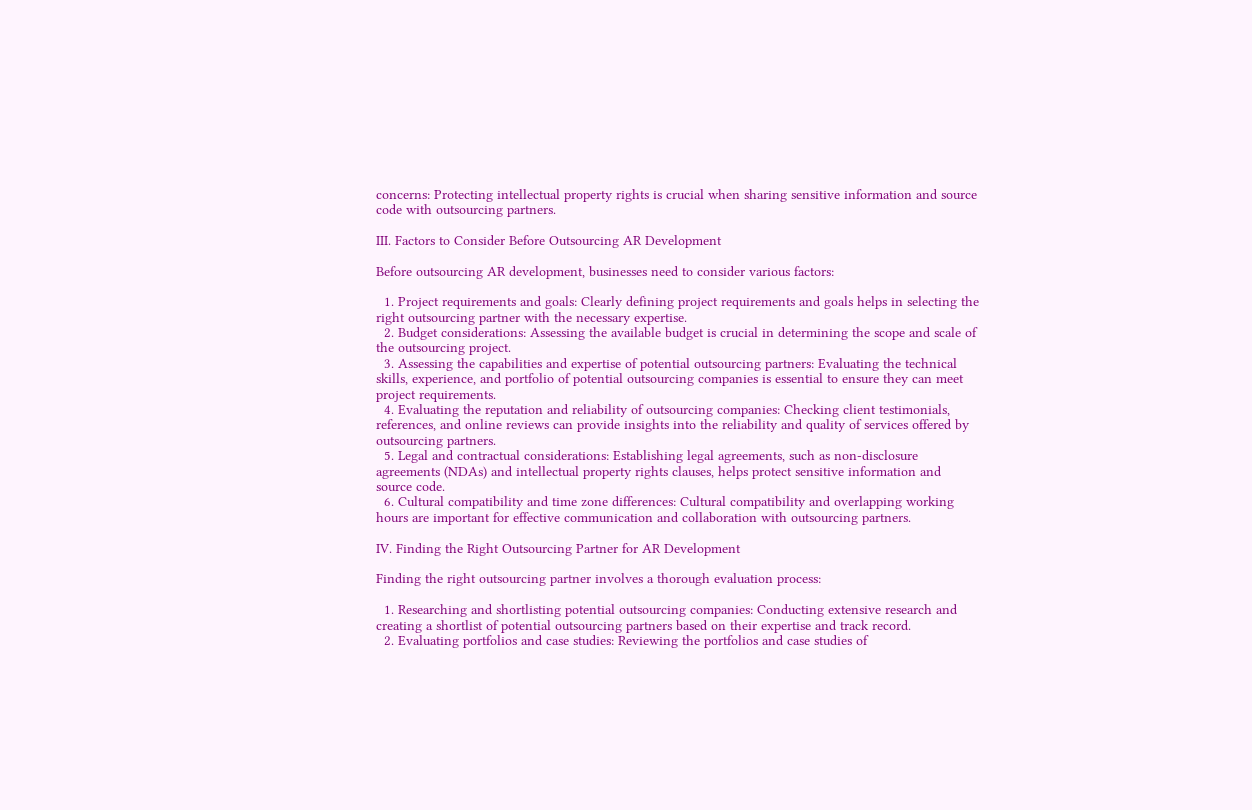concerns: Protecting intellectual property rights is crucial when sharing sensitive information and source code with outsourcing partners.

III. Factors to Consider Before Outsourcing AR Development

Before outsourcing AR development, businesses need to consider various factors:

  1. Project requirements and goals: Clearly defining project requirements and goals helps in selecting the right outsourcing partner with the necessary expertise.
  2. Budget considerations: Assessing the available budget is crucial in determining the scope and scale of the outsourcing project.
  3. Assessing the capabilities and expertise of potential outsourcing partners: Evaluating the technical skills, experience, and portfolio of potential outsourcing companies is essential to ensure they can meet project requirements.
  4. Evaluating the reputation and reliability of outsourcing companies: Checking client testimonials, references, and online reviews can provide insights into the reliability and quality of services offered by outsourcing partners.
  5. Legal and contractual considerations: Establishing legal agreements, such as non-disclosure agreements (NDAs) and intellectual property rights clauses, helps protect sensitive information and source code.
  6. Cultural compatibility and time zone differences: Cultural compatibility and overlapping working hours are important for effective communication and collaboration with outsourcing partners.

IV. Finding the Right Outsourcing Partner for AR Development

Finding the right outsourcing partner involves a thorough evaluation process:

  1. Researching and shortlisting potential outsourcing companies: Conducting extensive research and creating a shortlist of potential outsourcing partners based on their expertise and track record.
  2. Evaluating portfolios and case studies: Reviewing the portfolios and case studies of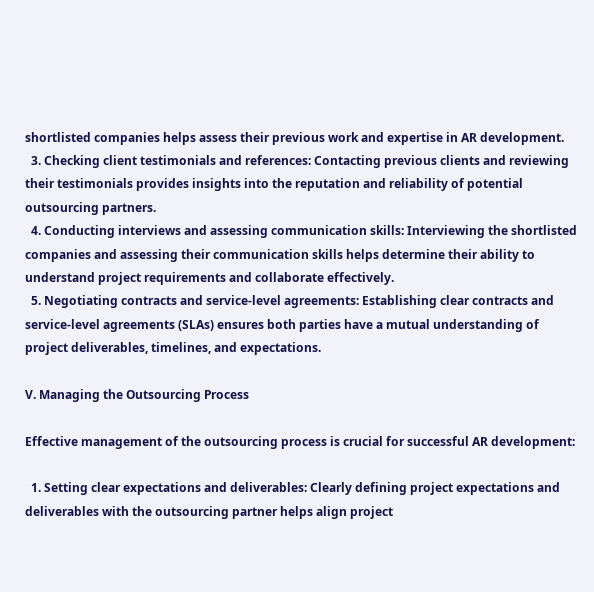shortlisted companies helps assess their previous work and expertise in AR development.
  3. Checking client testimonials and references: Contacting previous clients and reviewing their testimonials provides insights into the reputation and reliability of potential outsourcing partners.
  4. Conducting interviews and assessing communication skills: Interviewing the shortlisted companies and assessing their communication skills helps determine their ability to understand project requirements and collaborate effectively.
  5. Negotiating contracts and service-level agreements: Establishing clear contracts and service-level agreements (SLAs) ensures both parties have a mutual understanding of project deliverables, timelines, and expectations.

V. Managing the Outsourcing Process

Effective management of the outsourcing process is crucial for successful AR development:

  1. Setting clear expectations and deliverables: Clearly defining project expectations and deliverables with the outsourcing partner helps align project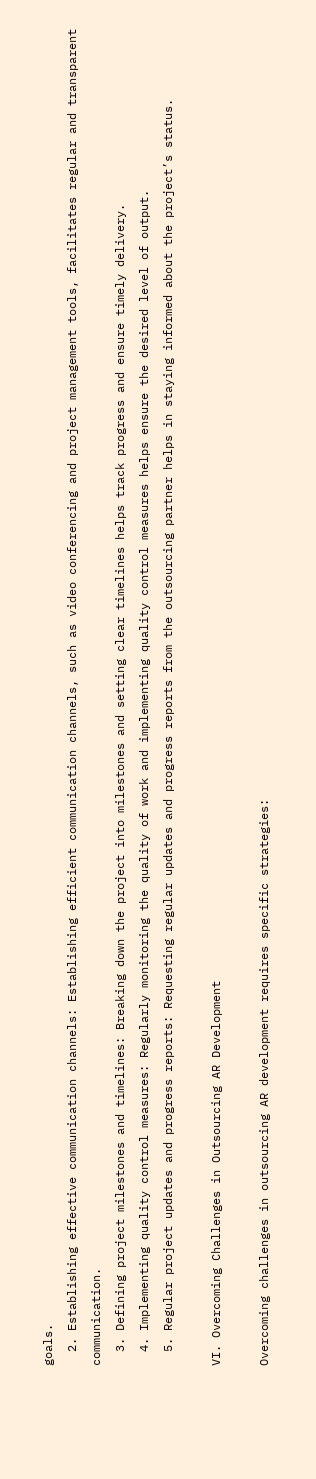goals.
  2. Establishing effective communication channels: Establishing efficient communication channels, such as video conferencing and project management tools, facilitates regular and transparent communication.
  3. Defining project milestones and timelines: Breaking down the project into milestones and setting clear timelines helps track progress and ensure timely delivery.
  4. Implementing quality control measures: Regularly monitoring the quality of work and implementing quality control measures helps ensure the desired level of output.
  5. Regular project updates and progress reports: Requesting regular updates and progress reports from the outsourcing partner helps in staying informed about the project’s status.

VI. Overcoming Challenges in Outsourcing AR Development

Overcoming challenges in outsourcing AR development requires specific strategies: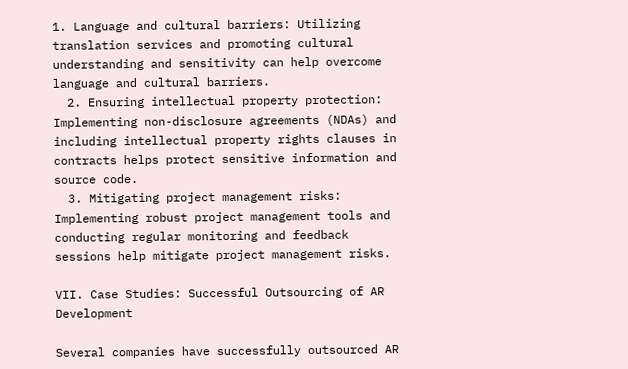1. Language and cultural barriers: Utilizing translation services and promoting cultural understanding and sensitivity can help overcome language and cultural barriers.
  2. Ensuring intellectual property protection: Implementing non-disclosure agreements (NDAs) and including intellectual property rights clauses in contracts helps protect sensitive information and source code.
  3. Mitigating project management risks: Implementing robust project management tools and conducting regular monitoring and feedback sessions help mitigate project management risks.

VII. Case Studies: Successful Outsourcing of AR Development

Several companies have successfully outsourced AR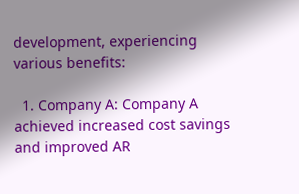development, experiencing various benefits:

  1. Company A: Company A achieved increased cost savings and improved AR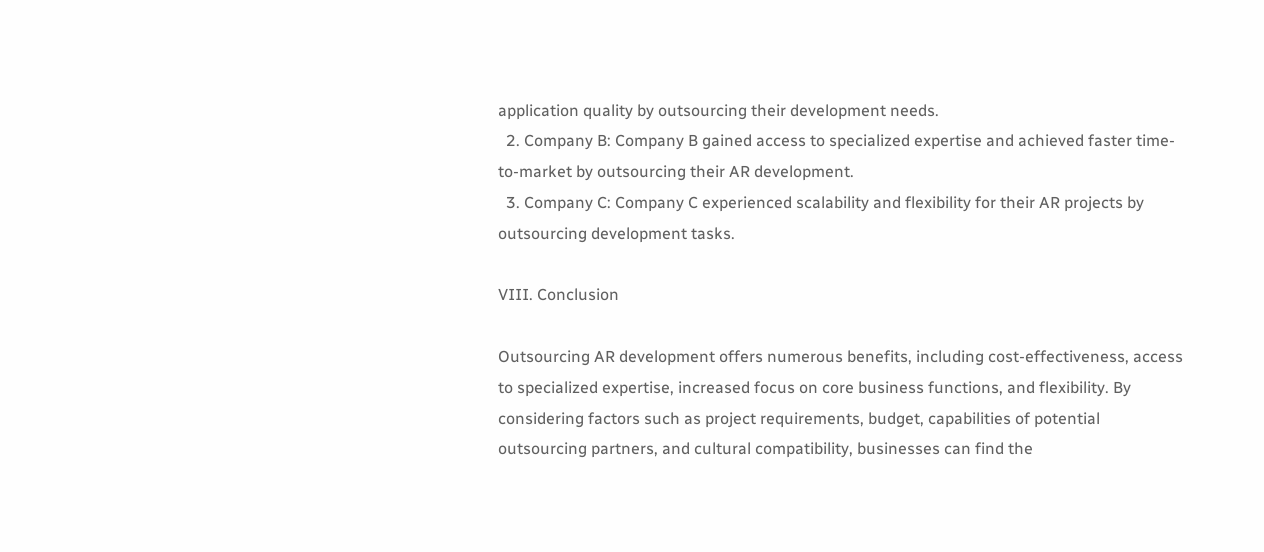application quality by outsourcing their development needs.
  2. Company B: Company B gained access to specialized expertise and achieved faster time-to-market by outsourcing their AR development.
  3. Company C: Company C experienced scalability and flexibility for their AR projects by outsourcing development tasks.

VIII. Conclusion

Outsourcing AR development offers numerous benefits, including cost-effectiveness, access to specialized expertise, increased focus on core business functions, and flexibility. By considering factors such as project requirements, budget, capabilities of potential outsourcing partners, and cultural compatibility, businesses can find the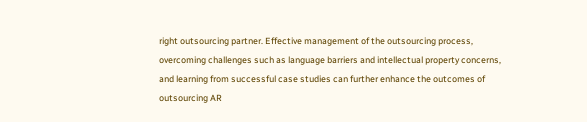right outsourcing partner. Effective management of the outsourcing process, overcoming challenges such as language barriers and intellectual property concerns, and learning from successful case studies can further enhance the outcomes of outsourcing AR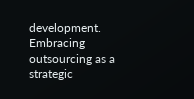development. Embracing outsourcing as a strategic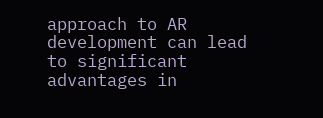approach to AR development can lead to significant advantages in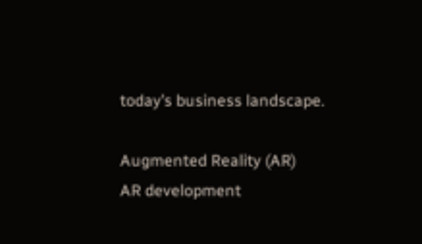today’s business landscape.

Augmented Reality (AR)
AR development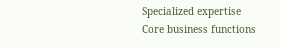Specialized expertise
Core business functions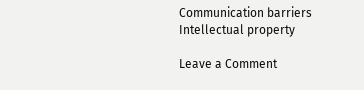Communication barriers
Intellectual property

Leave a Comment